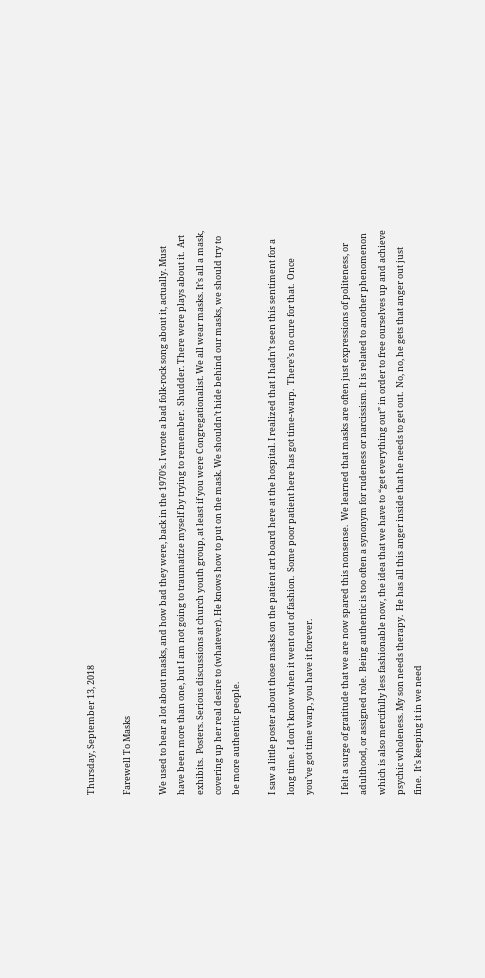Thursday, September 13, 2018

Farewell To Masks

We used to hear a lot about masks, and how bad they were, back in the 1970’s. I wrote a bad folk-rock song about it, actually. Must have been more than one, but I am not going to traumatize myself by trying to remember.  Shudder. There were plays about it.  Art exhibits.  Posters. Serious discussions at church youth group, at least if you were Congregationalist. We all wear masks. It’s all a mask, covering up her real desire to (whatever). He knows how to put on the mask. We shouldn’t hide behind our masks, we should try to be more authentic people.

I saw a little poster about those masks on the patient art board here at the hospital. I realized that I hadn’t seen this sentiment for a long time. I don’t know when it went out of fashion.  Some poor patient here has got time-warp.  There’s no cure for that.  Once you’ve got time warp, you have it forever.

I felt a surge of gratitude that we are now spared this nonsense.  We learned that masks are often just expressions of politeness, or adulthood, or assigned role.  Being authentic is too often a synonym for rudeness or narcissism. It is related to another phenomenon which is also mercifully less fashionable now, the idea that we have to “get everything out” in order to free ourselves up and achieve psychic wholeness. My son needs therapy.  He has all this anger inside that he needs to get out.  No, no, he gets that anger out just fine.  It’s keeping it in we need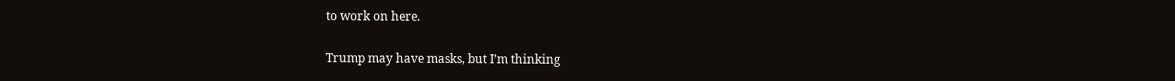to work on here.

Trump may have masks, but I’m thinking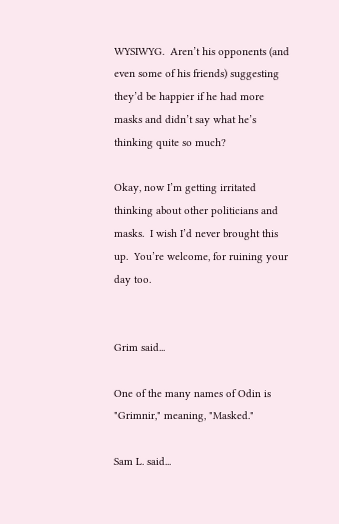WYSIWYG.  Aren’t his opponents (and even some of his friends) suggesting they’d be happier if he had more masks and didn’t say what he’s thinking quite so much?

Okay, now I’m getting irritated thinking about other politicians and masks.  I wish I’d never brought this up.  You’re welcome, for ruining your day too.


Grim said...

One of the many names of Odin is "Grimnir," meaning, "Masked."

Sam L. said...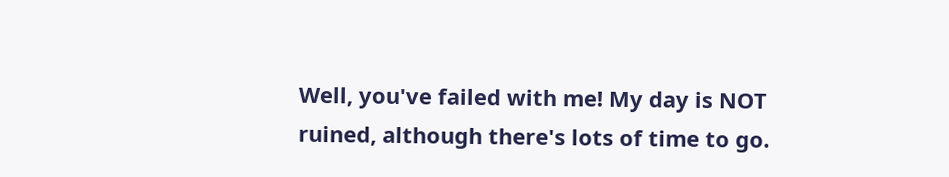Well, you've failed with me! My day is NOT ruined, although there's lots of time to go.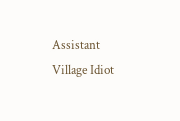Assistant Village Idiot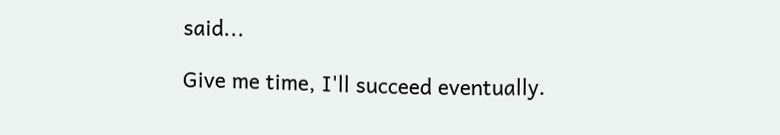said...

Give me time, I'll succeed eventually.